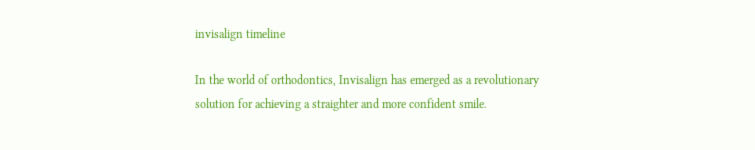invisalign timeline

In the world of orthodontics, Invisalign has emerged as a revolutionary solution for achieving a straighter and more confident smile.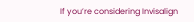If you’re considering Invisalign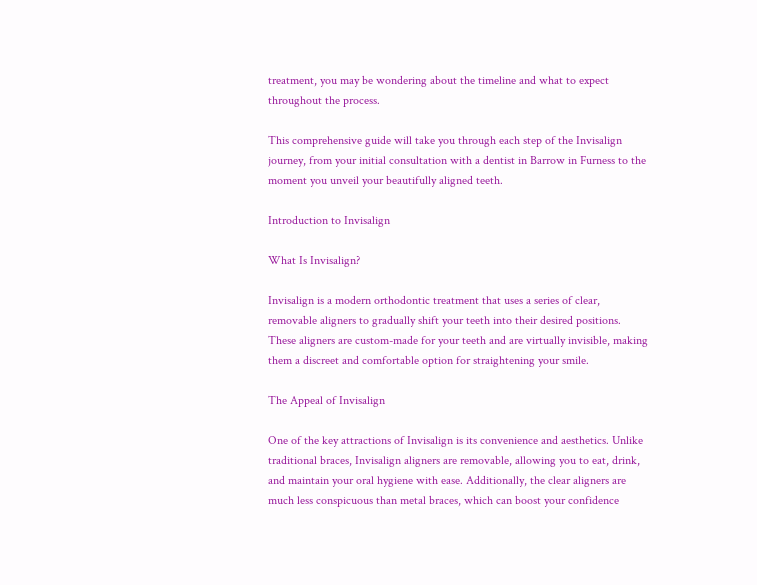treatment, you may be wondering about the timeline and what to expect throughout the process.

This comprehensive guide will take you through each step of the Invisalign journey, from your initial consultation with a dentist in Barrow in Furness to the moment you unveil your beautifully aligned teeth.

Introduction to Invisalign

What Is Invisalign?

Invisalign is a modern orthodontic treatment that uses a series of clear, removable aligners to gradually shift your teeth into their desired positions. These aligners are custom-made for your teeth and are virtually invisible, making them a discreet and comfortable option for straightening your smile.

The Appeal of Invisalign

One of the key attractions of Invisalign is its convenience and aesthetics. Unlike traditional braces, Invisalign aligners are removable, allowing you to eat, drink, and maintain your oral hygiene with ease. Additionally, the clear aligners are much less conspicuous than metal braces, which can boost your confidence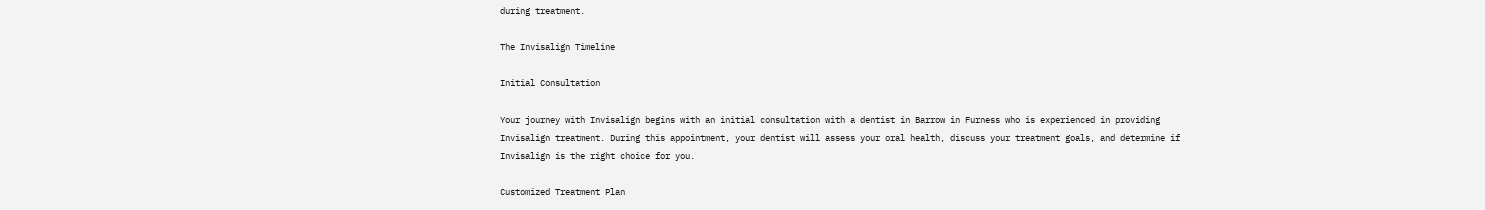during treatment.

The Invisalign Timeline

Initial Consultation

Your journey with Invisalign begins with an initial consultation with a dentist in Barrow in Furness who is experienced in providing Invisalign treatment. During this appointment, your dentist will assess your oral health, discuss your treatment goals, and determine if Invisalign is the right choice for you.

Customized Treatment Plan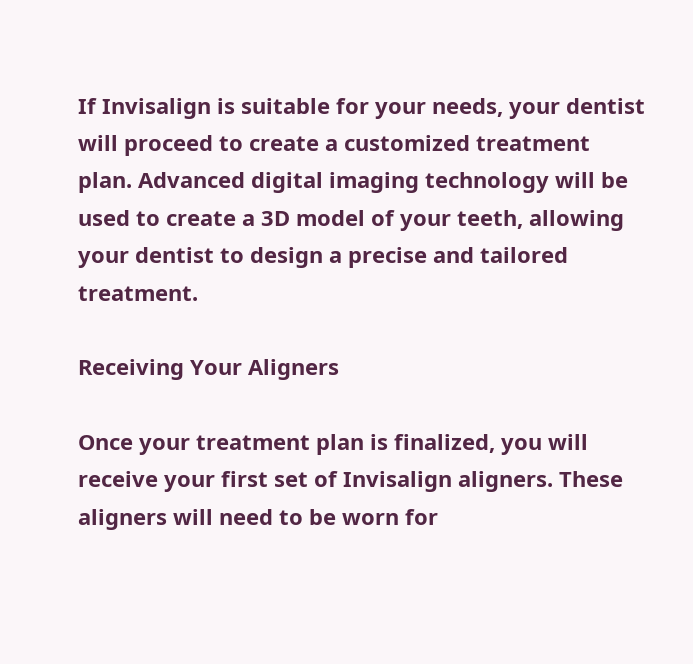If Invisalign is suitable for your needs, your dentist will proceed to create a customized treatment plan. Advanced digital imaging technology will be used to create a 3D model of your teeth, allowing your dentist to design a precise and tailored treatment.

Receiving Your Aligners

Once your treatment plan is finalized, you will receive your first set of Invisalign aligners. These aligners will need to be worn for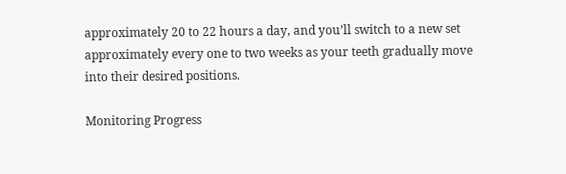approximately 20 to 22 hours a day, and you’ll switch to a new set approximately every one to two weeks as your teeth gradually move into their desired positions.

Monitoring Progress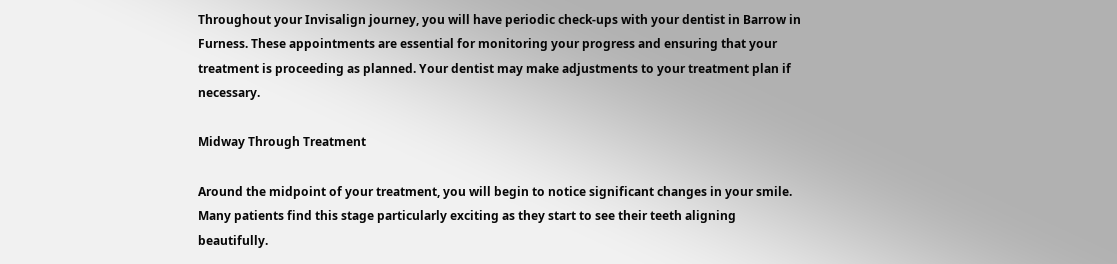Throughout your Invisalign journey, you will have periodic check-ups with your dentist in Barrow in Furness. These appointments are essential for monitoring your progress and ensuring that your treatment is proceeding as planned. Your dentist may make adjustments to your treatment plan if necessary.

Midway Through Treatment

Around the midpoint of your treatment, you will begin to notice significant changes in your smile. Many patients find this stage particularly exciting as they start to see their teeth aligning beautifully.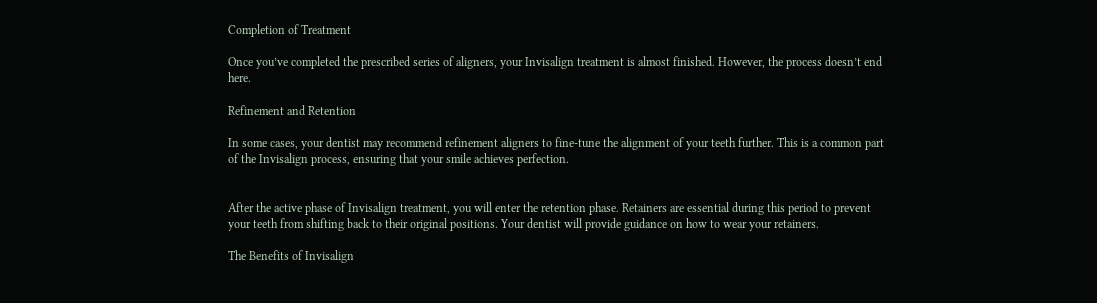Completion of Treatment

Once you’ve completed the prescribed series of aligners, your Invisalign treatment is almost finished. However, the process doesn’t end here.

Refinement and Retention

In some cases, your dentist may recommend refinement aligners to fine-tune the alignment of your teeth further. This is a common part of the Invisalign process, ensuring that your smile achieves perfection.


After the active phase of Invisalign treatment, you will enter the retention phase. Retainers are essential during this period to prevent your teeth from shifting back to their original positions. Your dentist will provide guidance on how to wear your retainers.

The Benefits of Invisalign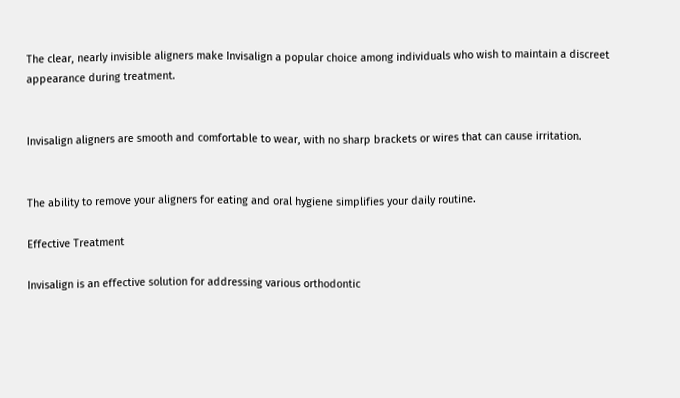The clear, nearly invisible aligners make Invisalign a popular choice among individuals who wish to maintain a discreet appearance during treatment.


Invisalign aligners are smooth and comfortable to wear, with no sharp brackets or wires that can cause irritation.


The ability to remove your aligners for eating and oral hygiene simplifies your daily routine.

Effective Treatment

Invisalign is an effective solution for addressing various orthodontic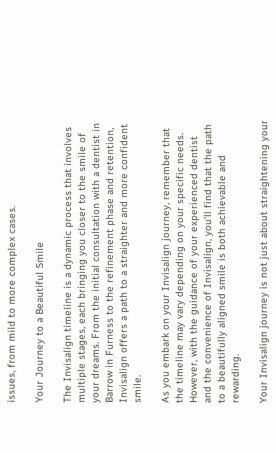issues, from mild to more complex cases.

Your Journey to a Beautiful Smile

The Invisalign timeline is a dynamic process that involves multiple stages, each bringing you closer to the smile of your dreams. From the initial consultation with a dentist in Barrow in Furness to the refinement phase and retention, Invisalign offers a path to a straighter and more confident smile.

As you embark on your Invisalign journey, remember that the timeline may vary depending on your specific needs. However, with the guidance of your experienced dentist and the convenience of Invisalign, you’ll find that the path to a beautifully aligned smile is both achievable and rewarding.

Your Invisalign journey is not just about straightening your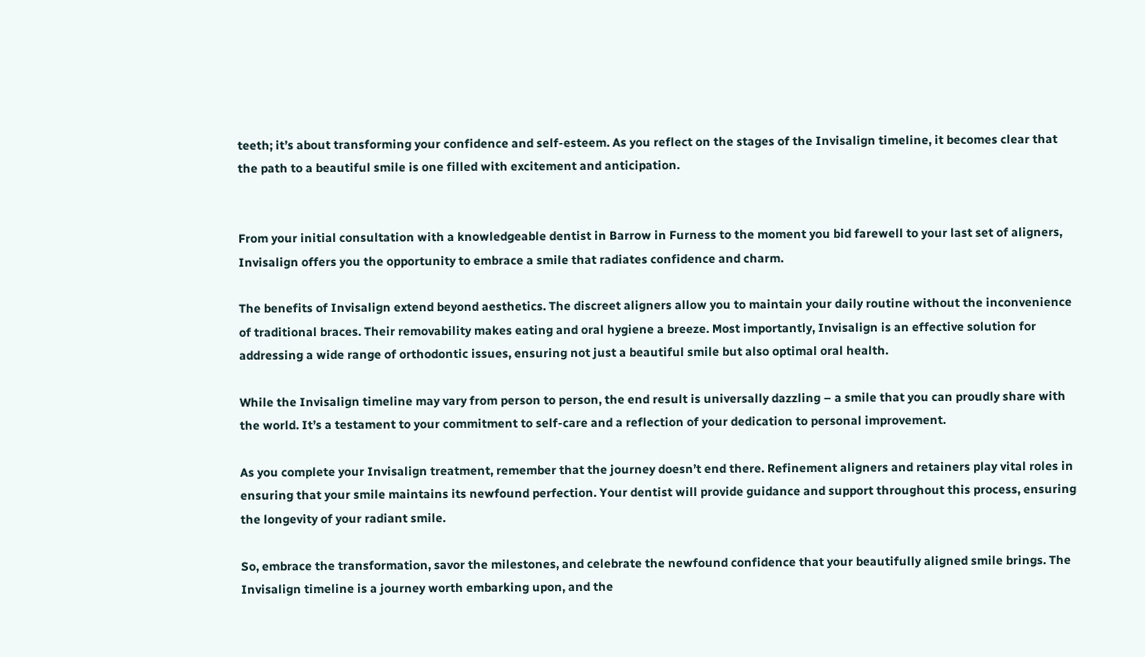teeth; it’s about transforming your confidence and self-esteem. As you reflect on the stages of the Invisalign timeline, it becomes clear that the path to a beautiful smile is one filled with excitement and anticipation.


From your initial consultation with a knowledgeable dentist in Barrow in Furness to the moment you bid farewell to your last set of aligners, Invisalign offers you the opportunity to embrace a smile that radiates confidence and charm.

The benefits of Invisalign extend beyond aesthetics. The discreet aligners allow you to maintain your daily routine without the inconvenience of traditional braces. Their removability makes eating and oral hygiene a breeze. Most importantly, Invisalign is an effective solution for addressing a wide range of orthodontic issues, ensuring not just a beautiful smile but also optimal oral health.

While the Invisalign timeline may vary from person to person, the end result is universally dazzling – a smile that you can proudly share with the world. It’s a testament to your commitment to self-care and a reflection of your dedication to personal improvement.

As you complete your Invisalign treatment, remember that the journey doesn’t end there. Refinement aligners and retainers play vital roles in ensuring that your smile maintains its newfound perfection. Your dentist will provide guidance and support throughout this process, ensuring the longevity of your radiant smile.

So, embrace the transformation, savor the milestones, and celebrate the newfound confidence that your beautifully aligned smile brings. The Invisalign timeline is a journey worth embarking upon, and the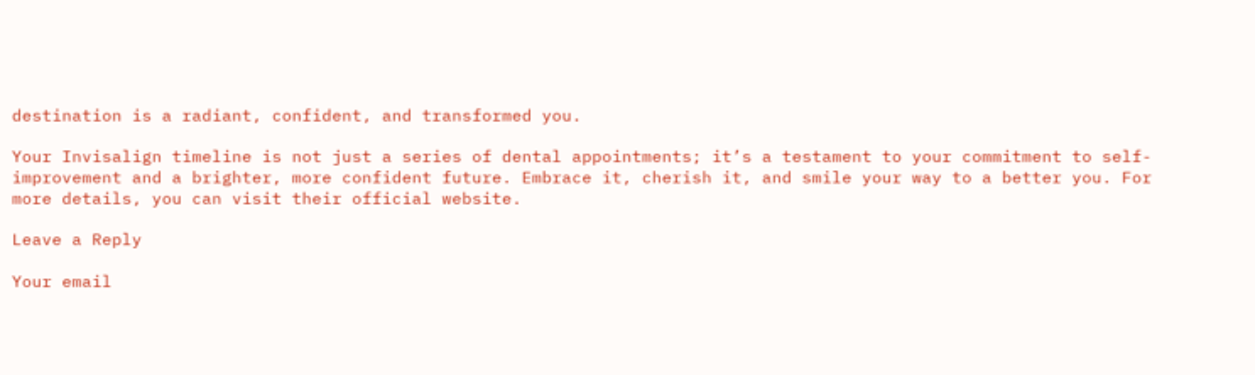destination is a radiant, confident, and transformed you.

Your Invisalign timeline is not just a series of dental appointments; it’s a testament to your commitment to self-improvement and a brighter, more confident future. Embrace it, cherish it, and smile your way to a better you. For more details, you can visit their official website.

Leave a Reply

Your email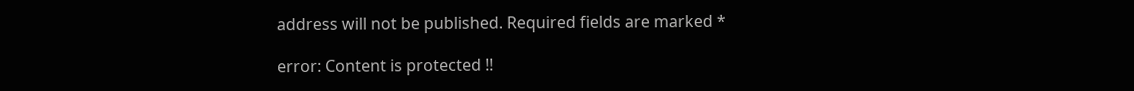address will not be published. Required fields are marked *

error: Content is protected !!